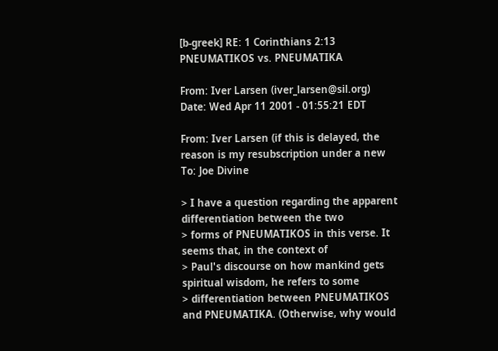[b-greek] RE: 1 Corinthians 2:13 PNEUMATIKOS vs. PNEUMATIKA

From: Iver Larsen (iver_larsen@sil.org)
Date: Wed Apr 11 2001 - 01:55:21 EDT

From: Iver Larsen (if this is delayed, the reason is my resubscription under a new
To: Joe Divine

> I have a question regarding the apparent differentiation between the two
> forms of PNEUMATIKOS in this verse. It seems that, in the context of
> Paul's discourse on how mankind gets spiritual wisdom, he refers to some
> differentiation between PNEUMATIKOS and PNEUMATIKA. (Otherwise, why would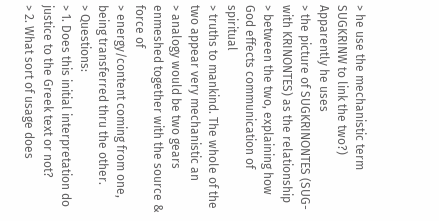> he use the mechanistic term SUGKRINW to link the two?) Apparently he uses
> the picture of SUGKRINONTES (SUG- with KRINONTES) as the relationship
> between the two, explaining how God effects communication of spiritual
> truths to mankind. The whole of the two appear very mechanistic an
> analogy would be two gears enmeshed together with the source & force of
> energy/content coming from one, being transferred thru the other.
> Questions:
> 1. Does this initial interpretation do justice to the Greek text or not?
> 2. What sort of usage does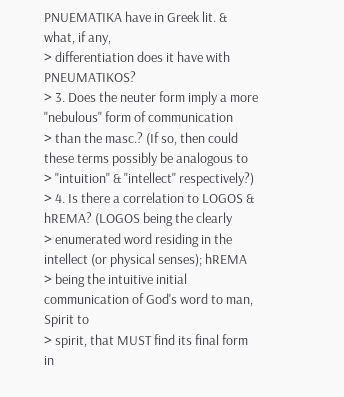PNUEMATIKA have in Greek lit. & what, if any,
> differentiation does it have with PNEUMATIKOS?
> 3. Does the neuter form imply a more "nebulous" form of communication
> than the masc.? (If so, then could these terms possibly be analogous to
> "intuition" & "intellect" respectively?)
> 4. Is there a correlation to LOGOS & hREMA? (LOGOS being the clearly
> enumerated word residing in the intellect (or physical senses); hREMA
> being the intuitive initial communication of God's word to man, Spirit to
> spirit, that MUST find its final form in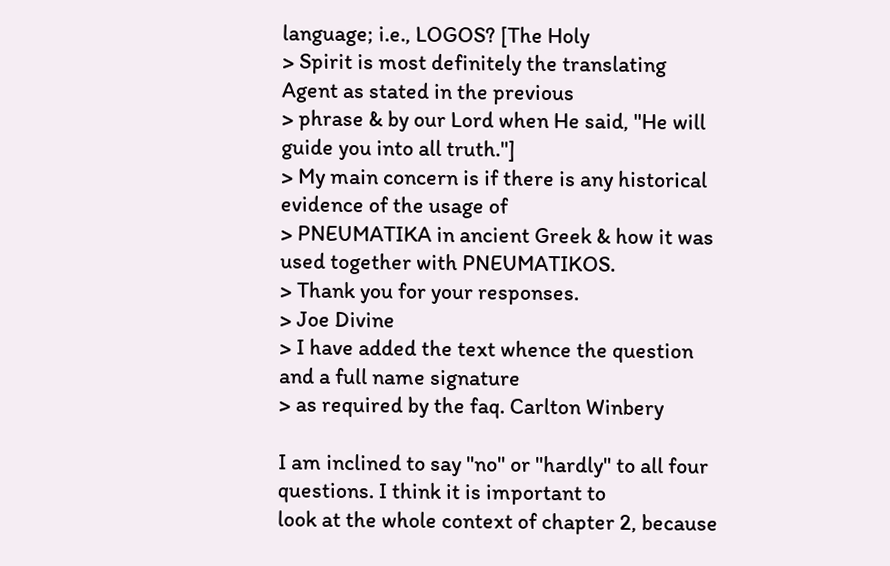language; i.e., LOGOS? [The Holy
> Spirit is most definitely the translating Agent as stated in the previous
> phrase & by our Lord when He said, "He will guide you into all truth."]
> My main concern is if there is any historical evidence of the usage of
> PNEUMATIKA in ancient Greek & how it was used together with PNEUMATIKOS.
> Thank you for your responses.
> Joe Divine
> I have added the text whence the question and a full name signature
> as required by the faq. Carlton Winbery

I am inclined to say "no" or "hardly" to all four questions. I think it is important to
look at the whole context of chapter 2, because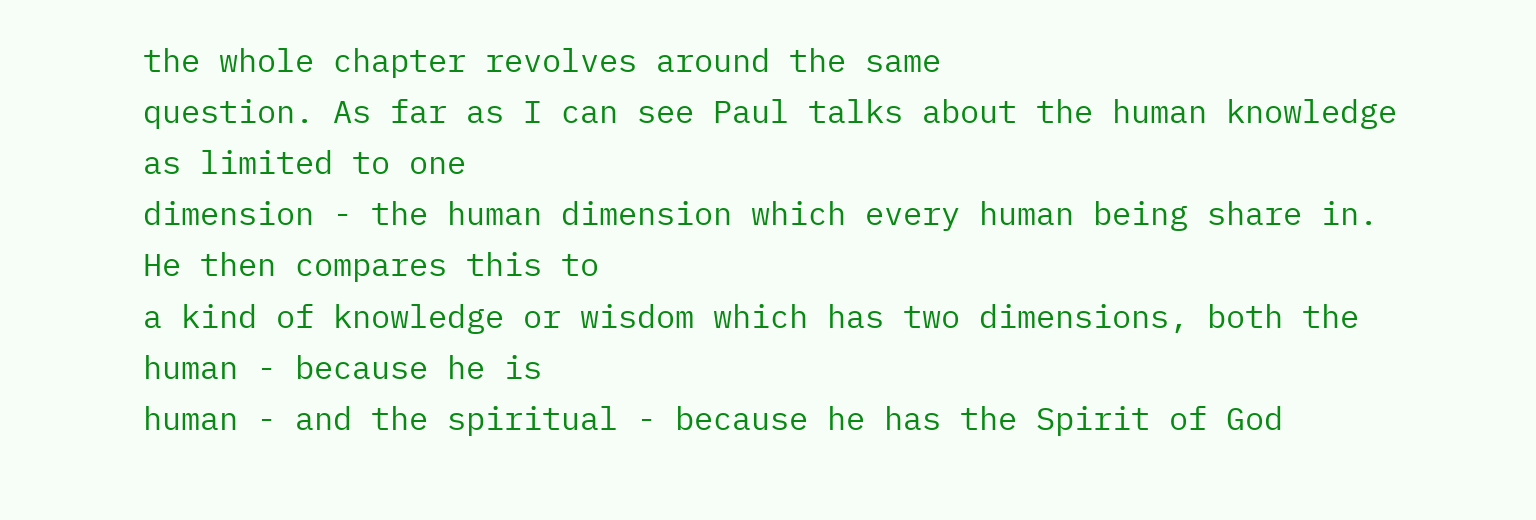the whole chapter revolves around the same
question. As far as I can see Paul talks about the human knowledge as limited to one
dimension - the human dimension which every human being share in. He then compares this to
a kind of knowledge or wisdom which has two dimensions, both the human - because he is
human - and the spiritual - because he has the Spirit of God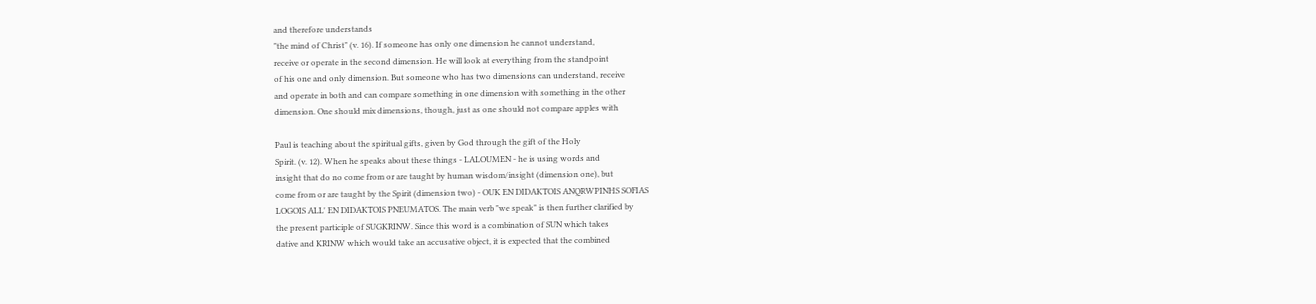and therefore understands
"the mind of Christ" (v. 16). If someone has only one dimension he cannot understand,
receive or operate in the second dimension. He will look at everything from the standpoint
of his one and only dimension. But someone who has two dimensions can understand, receive
and operate in both and can compare something in one dimension with something in the other
dimension. One should mix dimensions, though, just as one should not compare apples with

Paul is teaching about the spiritual gifts, given by God through the gift of the Holy
Spirit. (v. 12). When he speaks about these things - LALOUMEN - he is using words and
insight that do no come from or are taught by human wisdom/insight (dimension one), but
come from or are taught by the Spirit (dimension two) - OUK EN DIDAKTOIS ANQRWPINHS SOFIAS
LOGOIS ALL' EN DIDAKTOIS PNEUMATOS. The main verb "we speak" is then further clarified by
the present participle of SUGKRINW. Since this word is a combination of SUN which takes
dative and KRINW which would take an accusative object, it is expected that the combined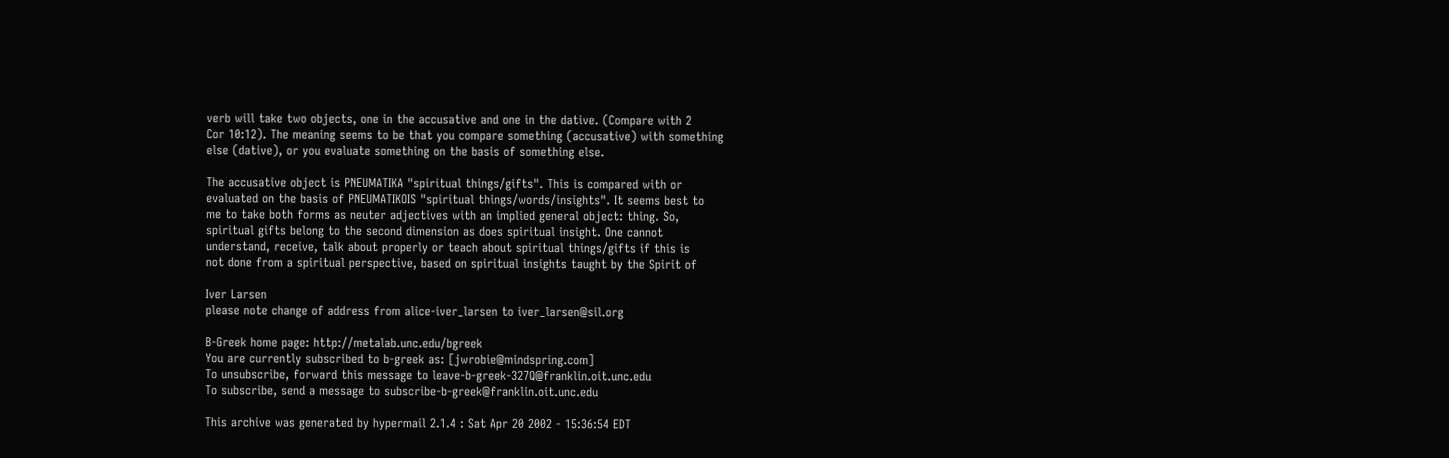verb will take two objects, one in the accusative and one in the dative. (Compare with 2
Cor 10:12). The meaning seems to be that you compare something (accusative) with something
else (dative), or you evaluate something on the basis of something else.

The accusative object is PNEUMATIKA "spiritual things/gifts". This is compared with or
evaluated on the basis of PNEUMATIKOIS "spiritual things/words/insights". It seems best to
me to take both forms as neuter adjectives with an implied general object: thing. So,
spiritual gifts belong to the second dimension as does spiritual insight. One cannot
understand, receive, talk about properly or teach about spiritual things/gifts if this is
not done from a spiritual perspective, based on spiritual insights taught by the Spirit of

Iver Larsen
please note change of address from alice-iver_larsen to iver_larsen@sil.org

B-Greek home page: http://metalab.unc.edu/bgreek
You are currently subscribed to b-greek as: [jwrobie@mindspring.com]
To unsubscribe, forward this message to leave-b-greek-327Q@franklin.oit.unc.edu
To subscribe, send a message to subscribe-b-greek@franklin.oit.unc.edu

This archive was generated by hypermail 2.1.4 : Sat Apr 20 2002 - 15:36:54 EDT